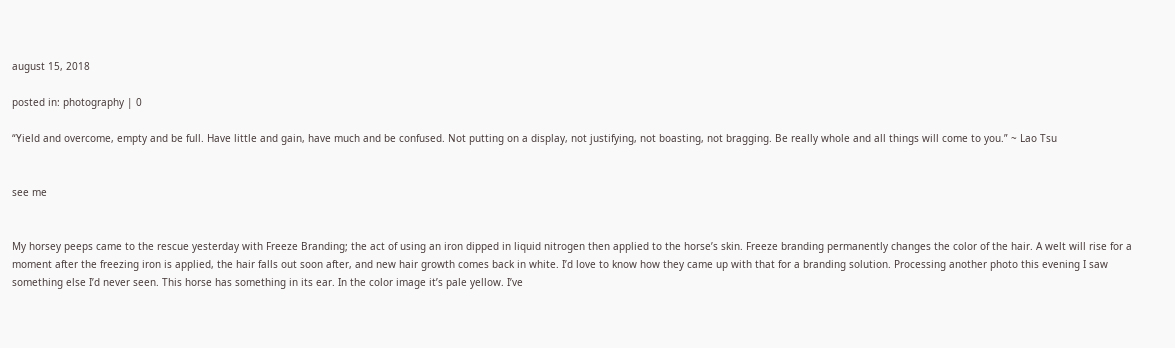august 15, 2018

posted in: photography | 0

“Yield and overcome, empty and be full. Have little and gain, have much and be confused. Not putting on a display, not justifying, not boasting, not bragging. Be really whole and all things will come to you.” ~ Lao Tsu


see me


My horsey peeps came to the rescue yesterday with Freeze Branding; the act of using an iron dipped in liquid nitrogen then applied to the horse’s skin. Freeze branding permanently changes the color of the hair. A welt will rise for a moment after the freezing iron is applied, the hair falls out soon after, and new hair growth comes back in white. I’d love to know how they came up with that for a branding solution. Processing another photo this evening I saw something else I’d never seen. This horse has something in its ear. In the color image it’s pale yellow. I’ve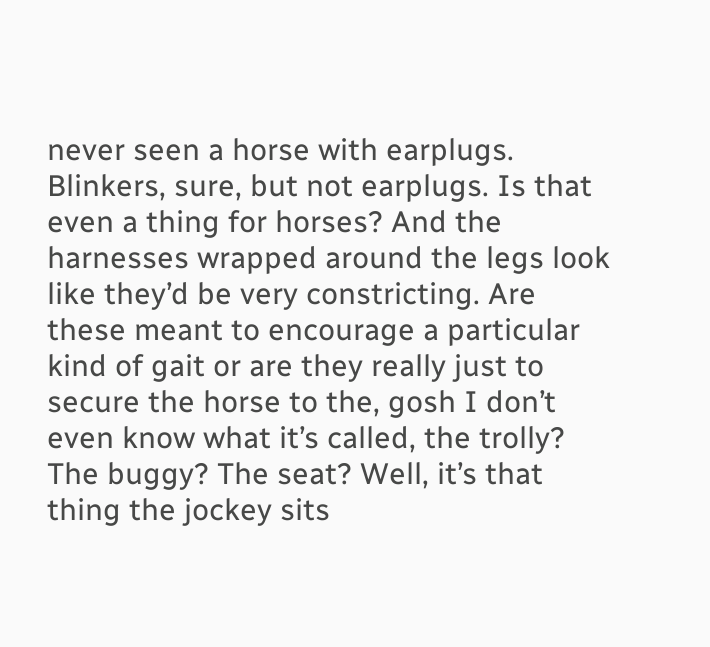never seen a horse with earplugs. Blinkers, sure, but not earplugs. Is that even a thing for horses? And the harnesses wrapped around the legs look like they’d be very constricting. Are these meant to encourage a particular kind of gait or are they really just to secure the horse to the, gosh I don’t even know what it’s called, the trolly? The buggy? The seat? Well, it’s that thing the jockey sits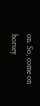on. So, come on horsey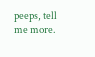peeps, tell me more.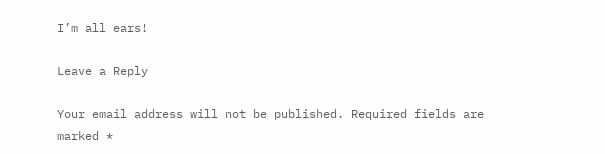I’m all ears!

Leave a Reply

Your email address will not be published. Required fields are marked *